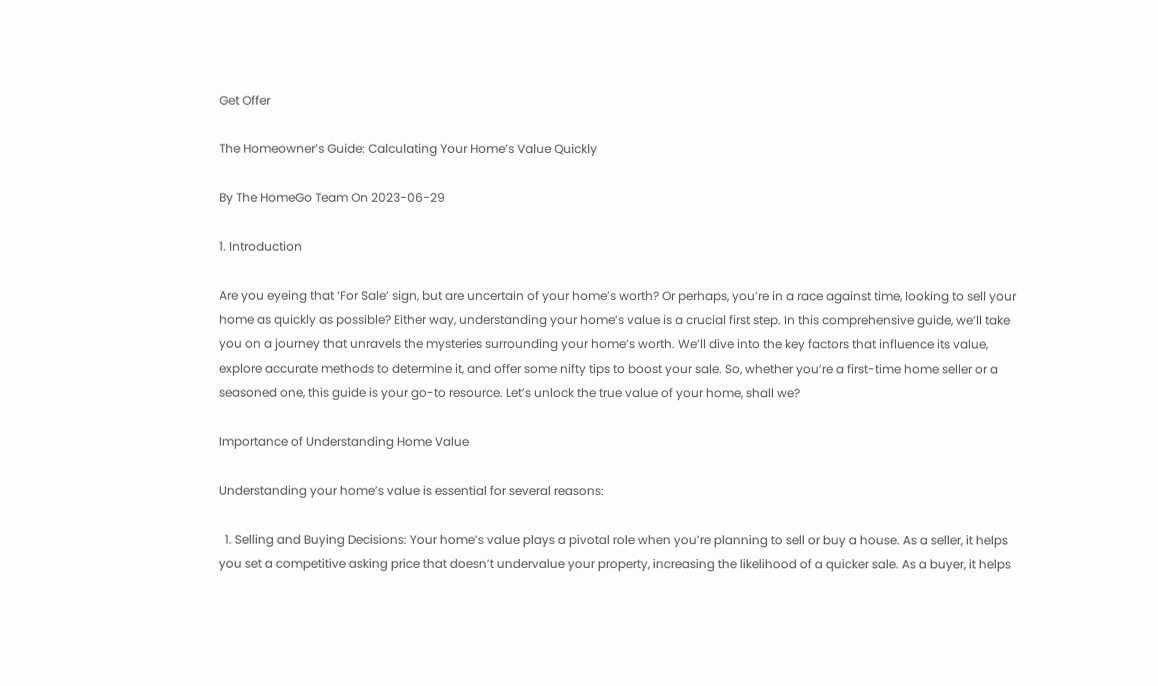Get Offer

The Homeowner’s Guide: Calculating Your Home’s Value Quickly

By The HomeGo Team On 2023-06-29

1. Introduction

Are you eyeing that ‘For Sale’ sign, but are uncertain of your home’s worth? Or perhaps, you’re in a race against time, looking to sell your home as quickly as possible? Either way, understanding your home’s value is a crucial first step. In this comprehensive guide, we’ll take you on a journey that unravels the mysteries surrounding your home’s worth. We’ll dive into the key factors that influence its value, explore accurate methods to determine it, and offer some nifty tips to boost your sale. So, whether you’re a first-time home seller or a seasoned one, this guide is your go-to resource. Let’s unlock the true value of your home, shall we?

Importance of Understanding Home Value

Understanding your home’s value is essential for several reasons:

  1. Selling and Buying Decisions: Your home’s value plays a pivotal role when you’re planning to sell or buy a house. As a seller, it helps you set a competitive asking price that doesn’t undervalue your property, increasing the likelihood of a quicker sale. As a buyer, it helps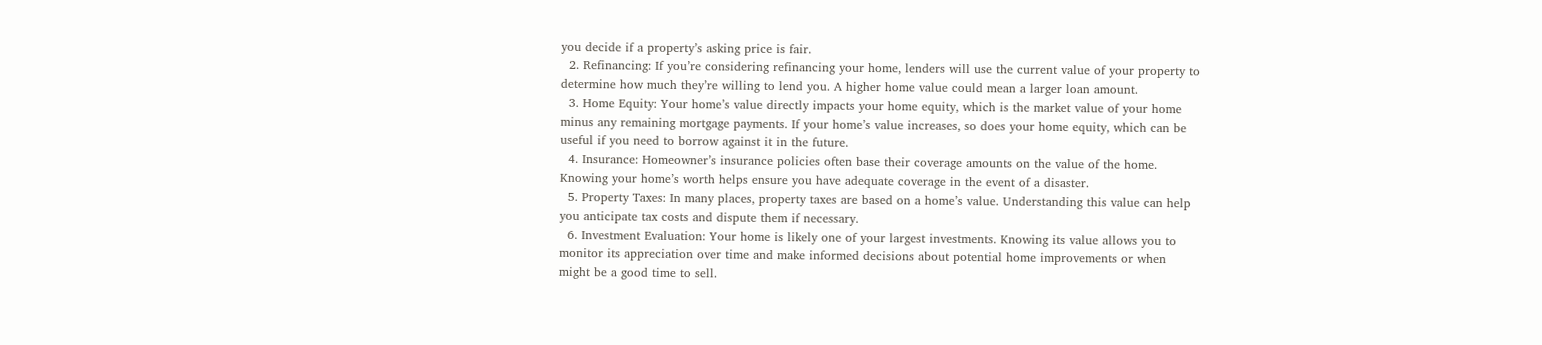you decide if a property’s asking price is fair.
  2. Refinancing: If you’re considering refinancing your home, lenders will use the current value of your property to determine how much they’re willing to lend you. A higher home value could mean a larger loan amount.
  3. Home Equity: Your home’s value directly impacts your home equity, which is the market value of your home minus any remaining mortgage payments. If your home’s value increases, so does your home equity, which can be useful if you need to borrow against it in the future.
  4. Insurance: Homeowner’s insurance policies often base their coverage amounts on the value of the home. Knowing your home’s worth helps ensure you have adequate coverage in the event of a disaster.
  5. Property Taxes: In many places, property taxes are based on a home’s value. Understanding this value can help you anticipate tax costs and dispute them if necessary.
  6. Investment Evaluation: Your home is likely one of your largest investments. Knowing its value allows you to monitor its appreciation over time and make informed decisions about potential home improvements or when might be a good time to sell.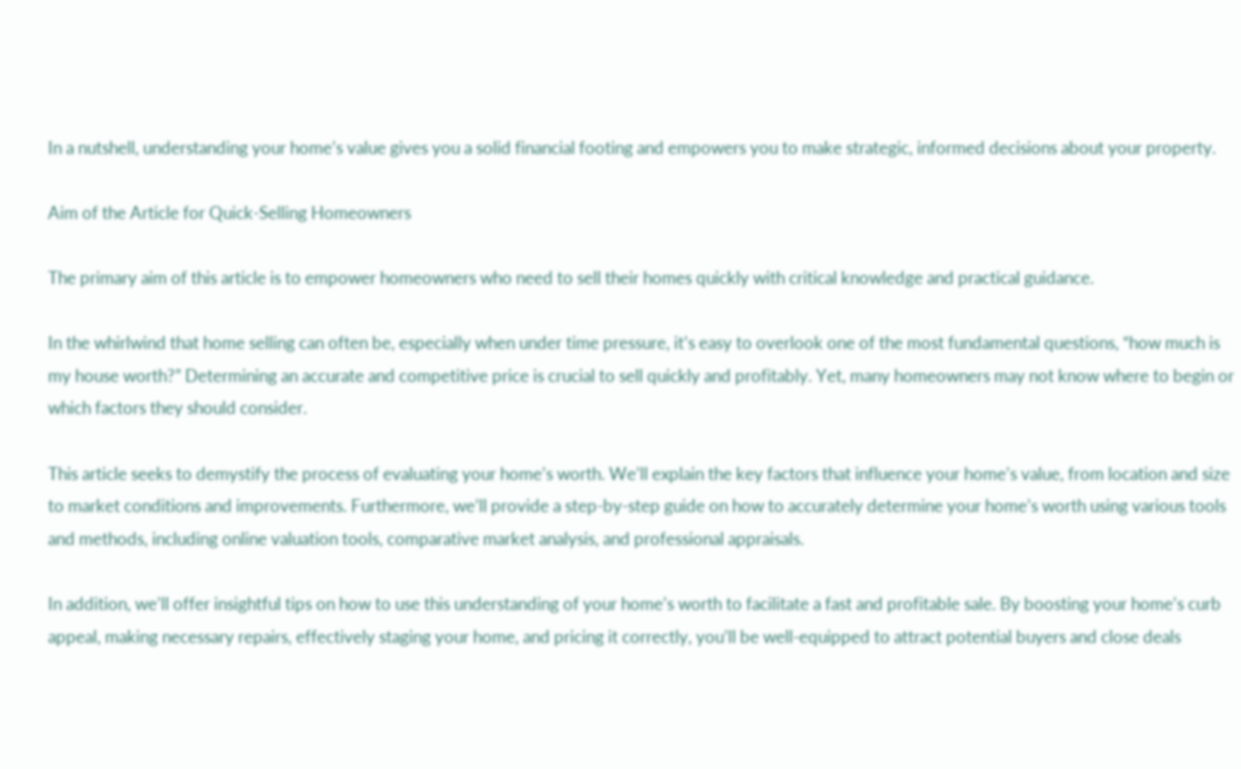In a nutshell, understanding your home’s value gives you a solid financial footing and empowers you to make strategic, informed decisions about your property.

Aim of the Article for Quick-Selling Homeowners

The primary aim of this article is to empower homeowners who need to sell their homes quickly with critical knowledge and practical guidance.

In the whirlwind that home selling can often be, especially when under time pressure, it’s easy to overlook one of the most fundamental questions, “how much is my house worth?” Determining an accurate and competitive price is crucial to sell quickly and profitably. Yet, many homeowners may not know where to begin or which factors they should consider.

This article seeks to demystify the process of evaluating your home’s worth. We’ll explain the key factors that influence your home’s value, from location and size to market conditions and improvements. Furthermore, we’ll provide a step-by-step guide on how to accurately determine your home’s worth using various tools and methods, including online valuation tools, comparative market analysis, and professional appraisals.

In addition, we’ll offer insightful tips on how to use this understanding of your home’s worth to facilitate a fast and profitable sale. By boosting your home’s curb appeal, making necessary repairs, effectively staging your home, and pricing it correctly, you’ll be well-equipped to attract potential buyers and close deals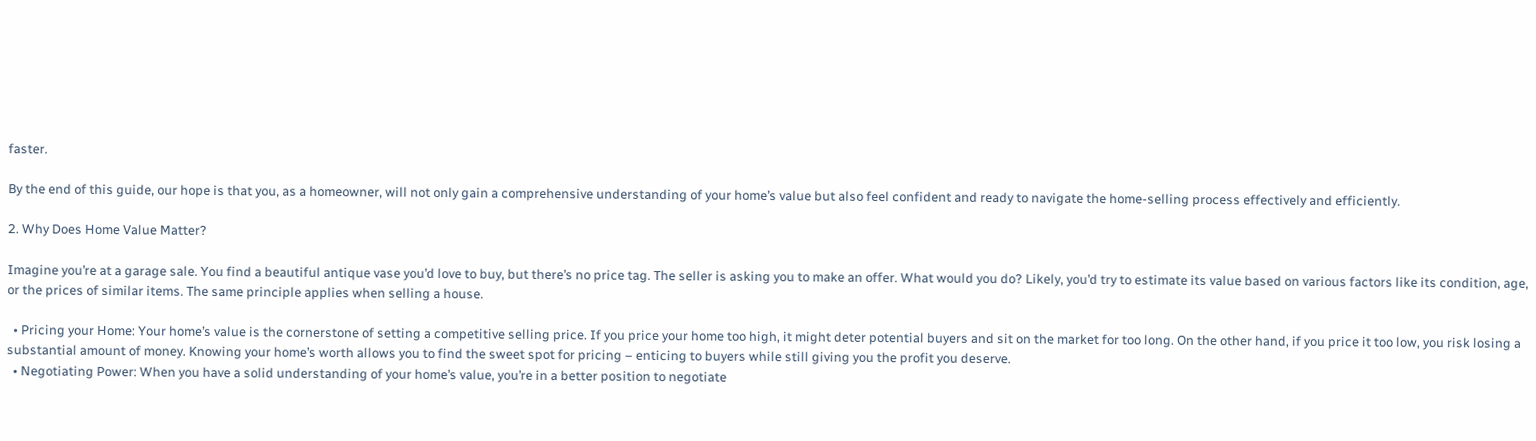faster.

By the end of this guide, our hope is that you, as a homeowner, will not only gain a comprehensive understanding of your home’s value but also feel confident and ready to navigate the home-selling process effectively and efficiently.

2. Why Does Home Value Matter?

Imagine you’re at a garage sale. You find a beautiful antique vase you’d love to buy, but there’s no price tag. The seller is asking you to make an offer. What would you do? Likely, you’d try to estimate its value based on various factors like its condition, age, or the prices of similar items. The same principle applies when selling a house.

  • Pricing your Home: Your home’s value is the cornerstone of setting a competitive selling price. If you price your home too high, it might deter potential buyers and sit on the market for too long. On the other hand, if you price it too low, you risk losing a substantial amount of money. Knowing your home’s worth allows you to find the sweet spot for pricing – enticing to buyers while still giving you the profit you deserve.
  • Negotiating Power: When you have a solid understanding of your home’s value, you’re in a better position to negotiate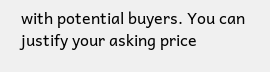with potential buyers. You can justify your asking price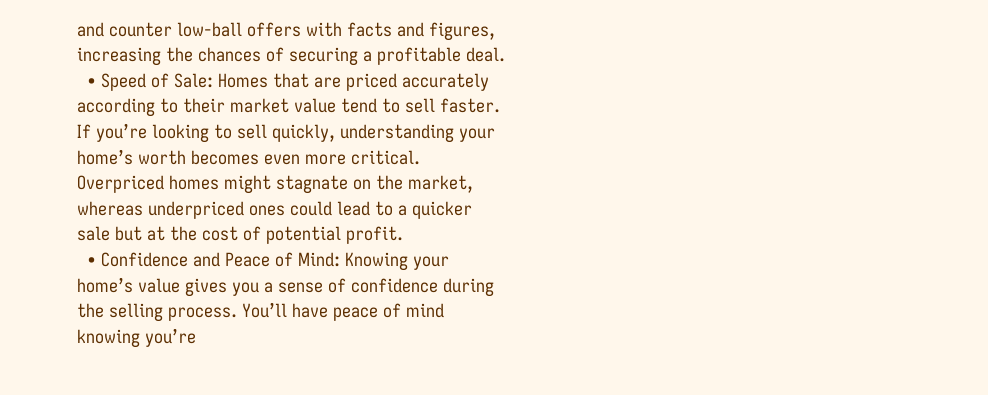and counter low-ball offers with facts and figures, increasing the chances of securing a profitable deal.
  • Speed of Sale: Homes that are priced accurately according to their market value tend to sell faster. If you’re looking to sell quickly, understanding your home’s worth becomes even more critical. Overpriced homes might stagnate on the market, whereas underpriced ones could lead to a quicker sale but at the cost of potential profit.
  • Confidence and Peace of Mind: Knowing your home’s value gives you a sense of confidence during the selling process. You’ll have peace of mind knowing you’re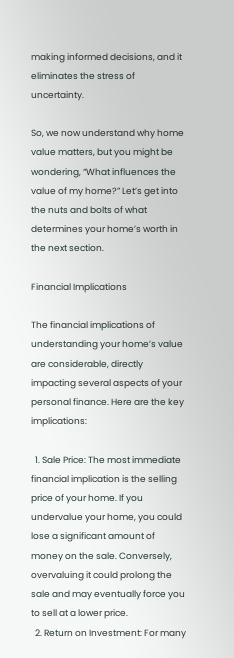making informed decisions, and it eliminates the stress of uncertainty.

So, we now understand why home value matters, but you might be wondering, “What influences the value of my home?” Let’s get into the nuts and bolts of what determines your home’s worth in the next section.

Financial Implications

The financial implications of understanding your home’s value are considerable, directly impacting several aspects of your personal finance. Here are the key implications:

  1. Sale Price: The most immediate financial implication is the selling price of your home. If you undervalue your home, you could lose a significant amount of money on the sale. Conversely, overvaluing it could prolong the sale and may eventually force you to sell at a lower price.
  2. Return on Investment: For many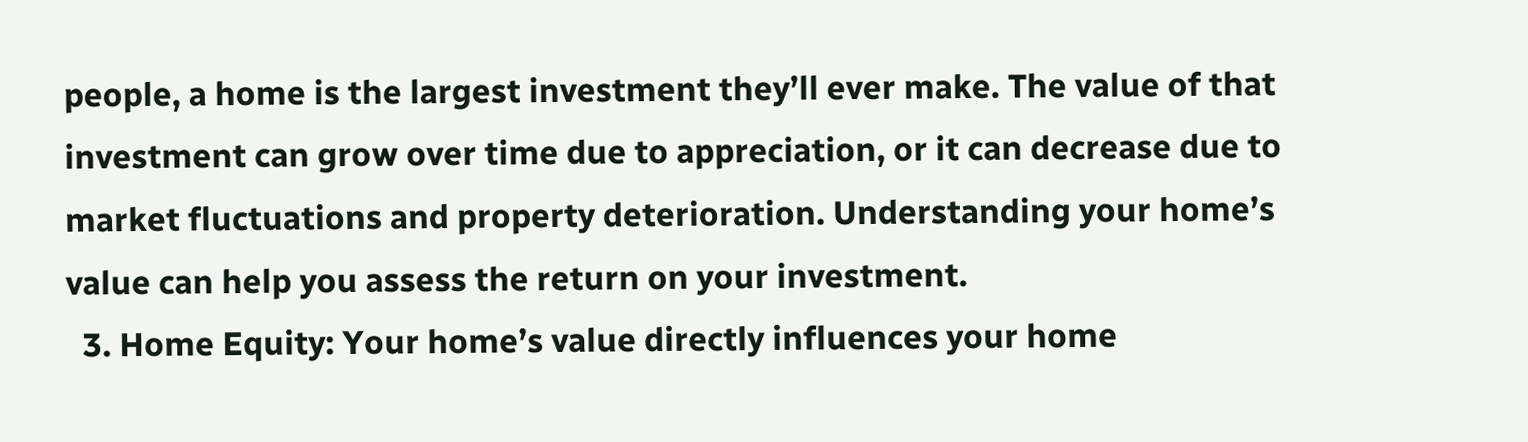people, a home is the largest investment they’ll ever make. The value of that investment can grow over time due to appreciation, or it can decrease due to market fluctuations and property deterioration. Understanding your home’s value can help you assess the return on your investment.
  3. Home Equity: Your home’s value directly influences your home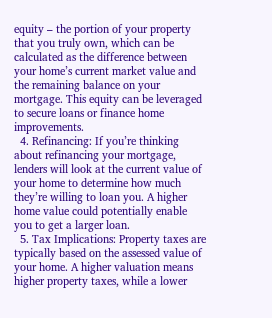equity – the portion of your property that you truly own, which can be calculated as the difference between your home’s current market value and the remaining balance on your mortgage. This equity can be leveraged to secure loans or finance home improvements.
  4. Refinancing: If you’re thinking about refinancing your mortgage, lenders will look at the current value of your home to determine how much they’re willing to loan you. A higher home value could potentially enable you to get a larger loan.
  5. Tax Implications: Property taxes are typically based on the assessed value of your home. A higher valuation means higher property taxes, while a lower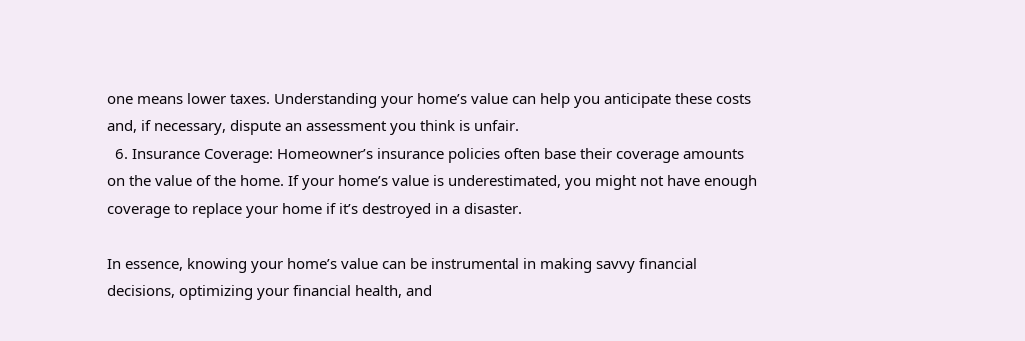one means lower taxes. Understanding your home’s value can help you anticipate these costs and, if necessary, dispute an assessment you think is unfair.
  6. Insurance Coverage: Homeowner’s insurance policies often base their coverage amounts on the value of the home. If your home’s value is underestimated, you might not have enough coverage to replace your home if it’s destroyed in a disaster.

In essence, knowing your home’s value can be instrumental in making savvy financial decisions, optimizing your financial health, and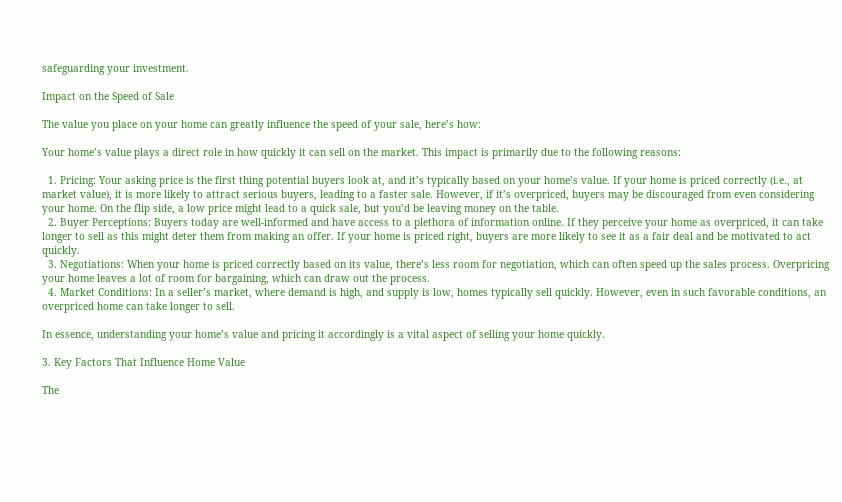safeguarding your investment.

Impact on the Speed of Sale

The value you place on your home can greatly influence the speed of your sale, here’s how:

Your home’s value plays a direct role in how quickly it can sell on the market. This impact is primarily due to the following reasons:

  1. Pricing: Your asking price is the first thing potential buyers look at, and it’s typically based on your home’s value. If your home is priced correctly (i.e., at market value), it is more likely to attract serious buyers, leading to a faster sale. However, if it’s overpriced, buyers may be discouraged from even considering your home. On the flip side, a low price might lead to a quick sale, but you’d be leaving money on the table.
  2. Buyer Perceptions: Buyers today are well-informed and have access to a plethora of information online. If they perceive your home as overpriced, it can take longer to sell as this might deter them from making an offer. If your home is priced right, buyers are more likely to see it as a fair deal and be motivated to act quickly.
  3. Negotiations: When your home is priced correctly based on its value, there’s less room for negotiation, which can often speed up the sales process. Overpricing your home leaves a lot of room for bargaining, which can draw out the process.
  4. Market Conditions: In a seller’s market, where demand is high, and supply is low, homes typically sell quickly. However, even in such favorable conditions, an overpriced home can take longer to sell.

In essence, understanding your home’s value and pricing it accordingly is a vital aspect of selling your home quickly.

3. Key Factors That Influence Home Value

The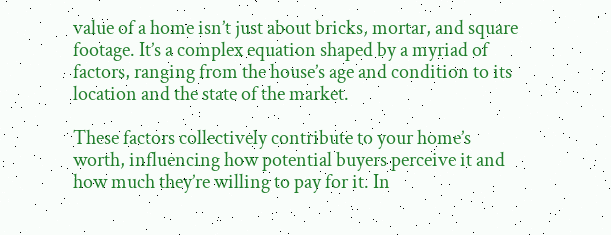value of a home isn’t just about bricks, mortar, and square footage. It’s a complex equation shaped by a myriad of factors, ranging from the house’s age and condition to its location and the state of the market.

These factors collectively contribute to your home’s worth, influencing how potential buyers perceive it and how much they’re willing to pay for it. In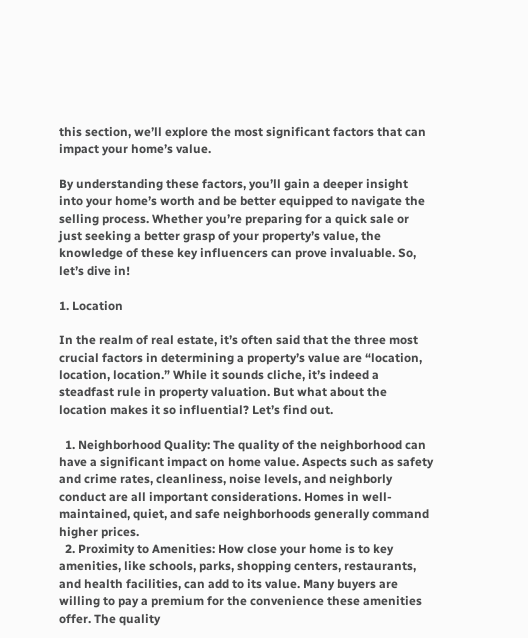this section, we’ll explore the most significant factors that can impact your home’s value.

By understanding these factors, you’ll gain a deeper insight into your home’s worth and be better equipped to navigate the selling process. Whether you’re preparing for a quick sale or just seeking a better grasp of your property’s value, the knowledge of these key influencers can prove invaluable. So, let’s dive in!

1. Location

In the realm of real estate, it’s often said that the three most crucial factors in determining a property’s value are “location, location, location.” While it sounds cliche, it’s indeed a steadfast rule in property valuation. But what about the location makes it so influential? Let’s find out.

  1. Neighborhood Quality: The quality of the neighborhood can have a significant impact on home value. Aspects such as safety and crime rates, cleanliness, noise levels, and neighborly conduct are all important considerations. Homes in well-maintained, quiet, and safe neighborhoods generally command higher prices.
  2. Proximity to Amenities: How close your home is to key amenities, like schools, parks, shopping centers, restaurants, and health facilities, can add to its value. Many buyers are willing to pay a premium for the convenience these amenities offer. The quality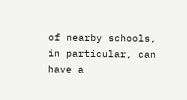of nearby schools, in particular, can have a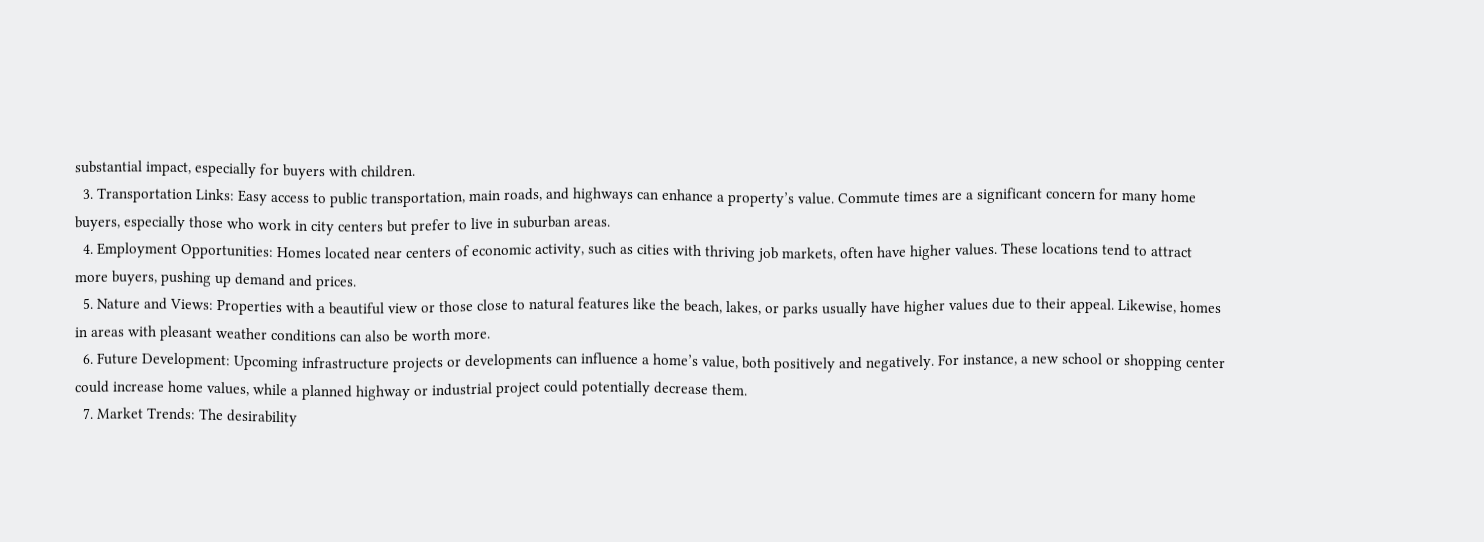substantial impact, especially for buyers with children.
  3. Transportation Links: Easy access to public transportation, main roads, and highways can enhance a property’s value. Commute times are a significant concern for many home buyers, especially those who work in city centers but prefer to live in suburban areas.
  4. Employment Opportunities: Homes located near centers of economic activity, such as cities with thriving job markets, often have higher values. These locations tend to attract more buyers, pushing up demand and prices.
  5. Nature and Views: Properties with a beautiful view or those close to natural features like the beach, lakes, or parks usually have higher values due to their appeal. Likewise, homes in areas with pleasant weather conditions can also be worth more.
  6. Future Development: Upcoming infrastructure projects or developments can influence a home’s value, both positively and negatively. For instance, a new school or shopping center could increase home values, while a planned highway or industrial project could potentially decrease them.
  7. Market Trends: The desirability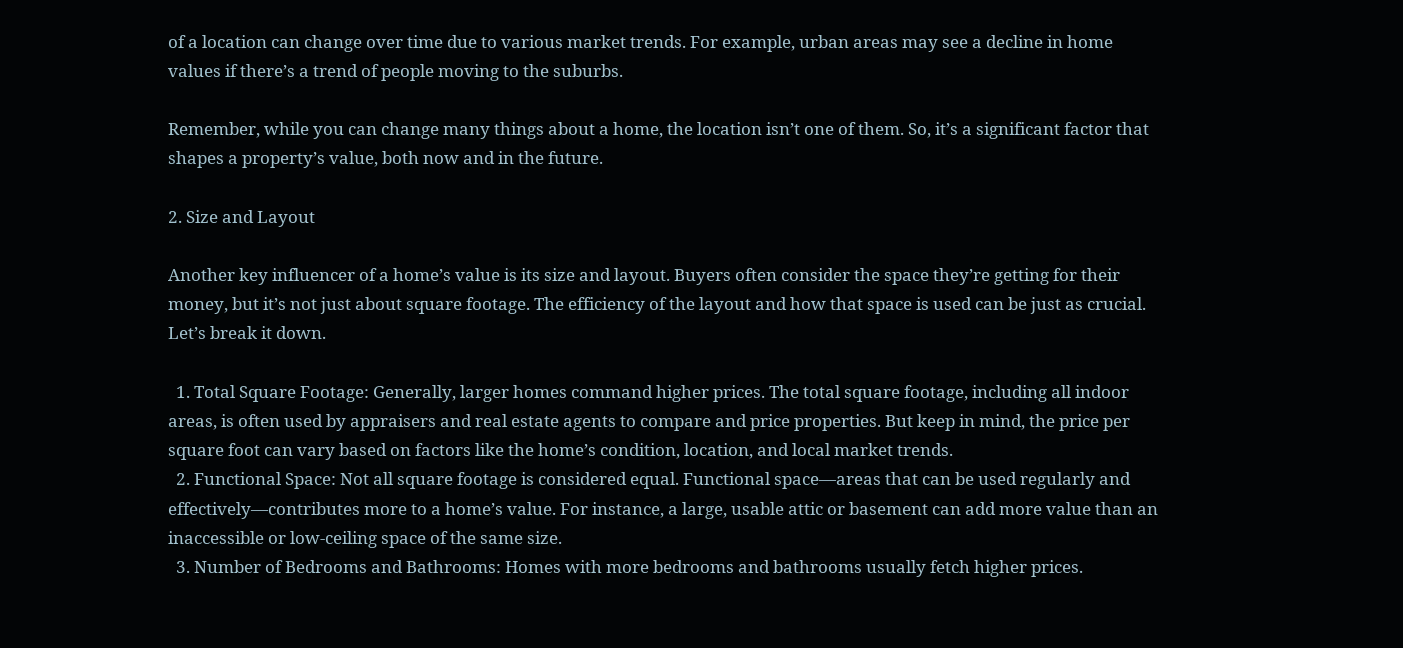of a location can change over time due to various market trends. For example, urban areas may see a decline in home values if there’s a trend of people moving to the suburbs.

Remember, while you can change many things about a home, the location isn’t one of them. So, it’s a significant factor that shapes a property’s value, both now and in the future.

2. Size and Layout

Another key influencer of a home’s value is its size and layout. Buyers often consider the space they’re getting for their money, but it’s not just about square footage. The efficiency of the layout and how that space is used can be just as crucial. Let’s break it down.

  1. Total Square Footage: Generally, larger homes command higher prices. The total square footage, including all indoor areas, is often used by appraisers and real estate agents to compare and price properties. But keep in mind, the price per square foot can vary based on factors like the home’s condition, location, and local market trends.
  2. Functional Space: Not all square footage is considered equal. Functional space—areas that can be used regularly and effectively—contributes more to a home’s value. For instance, a large, usable attic or basement can add more value than an inaccessible or low-ceiling space of the same size.
  3. Number of Bedrooms and Bathrooms: Homes with more bedrooms and bathrooms usually fetch higher prices.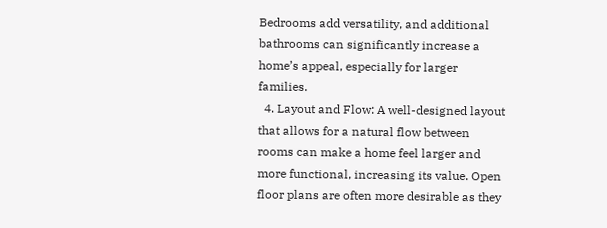Bedrooms add versatility, and additional bathrooms can significantly increase a home’s appeal, especially for larger families.
  4. Layout and Flow: A well-designed layout that allows for a natural flow between rooms can make a home feel larger and more functional, increasing its value. Open floor plans are often more desirable as they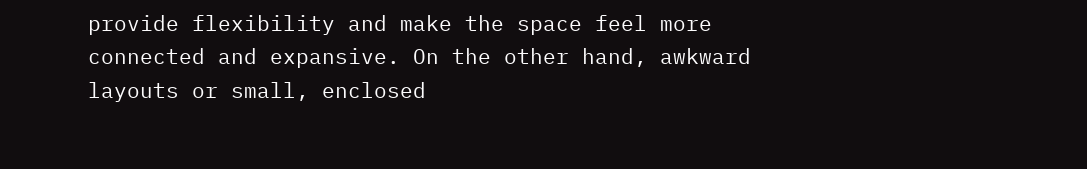provide flexibility and make the space feel more connected and expansive. On the other hand, awkward layouts or small, enclosed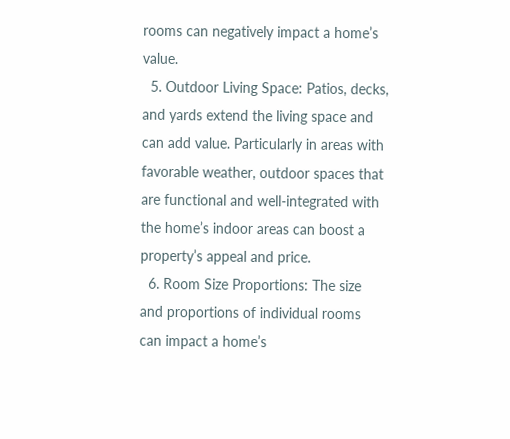rooms can negatively impact a home’s value.
  5. Outdoor Living Space: Patios, decks, and yards extend the living space and can add value. Particularly in areas with favorable weather, outdoor spaces that are functional and well-integrated with the home’s indoor areas can boost a property’s appeal and price.
  6. Room Size Proportions: The size and proportions of individual rooms can impact a home’s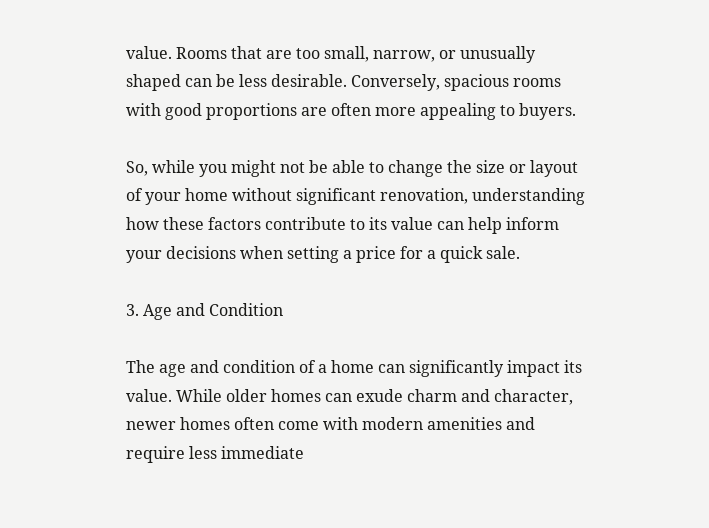value. Rooms that are too small, narrow, or unusually shaped can be less desirable. Conversely, spacious rooms with good proportions are often more appealing to buyers.

So, while you might not be able to change the size or layout of your home without significant renovation, understanding how these factors contribute to its value can help inform your decisions when setting a price for a quick sale.

3. Age and Condition

The age and condition of a home can significantly impact its value. While older homes can exude charm and character, newer homes often come with modern amenities and require less immediate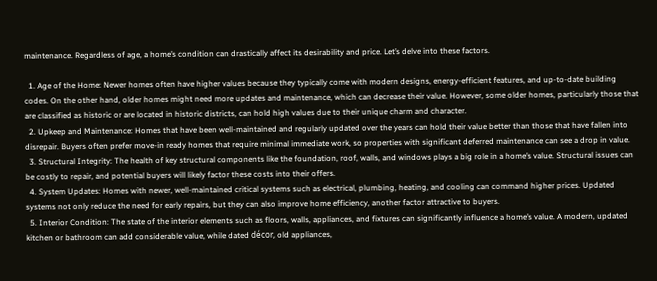maintenance. Regardless of age, a home’s condition can drastically affect its desirability and price. Let’s delve into these factors.

  1. Age of the Home: Newer homes often have higher values because they typically come with modern designs, energy-efficient features, and up-to-date building codes. On the other hand, older homes might need more updates and maintenance, which can decrease their value. However, some older homes, particularly those that are classified as historic or are located in historic districts, can hold high values due to their unique charm and character.
  2. Upkeep and Maintenance: Homes that have been well-maintained and regularly updated over the years can hold their value better than those that have fallen into disrepair. Buyers often prefer move-in ready homes that require minimal immediate work, so properties with significant deferred maintenance can see a drop in value.
  3. Structural Integrity: The health of key structural components like the foundation, roof, walls, and windows plays a big role in a home’s value. Structural issues can be costly to repair, and potential buyers will likely factor these costs into their offers.
  4. System Updates: Homes with newer, well-maintained critical systems such as electrical, plumbing, heating, and cooling can command higher prices. Updated systems not only reduce the need for early repairs, but they can also improve home efficiency, another factor attractive to buyers.
  5. Interior Condition: The state of the interior elements such as floors, walls, appliances, and fixtures can significantly influence a home’s value. A modern, updated kitchen or bathroom can add considerable value, while dated décor, old appliances,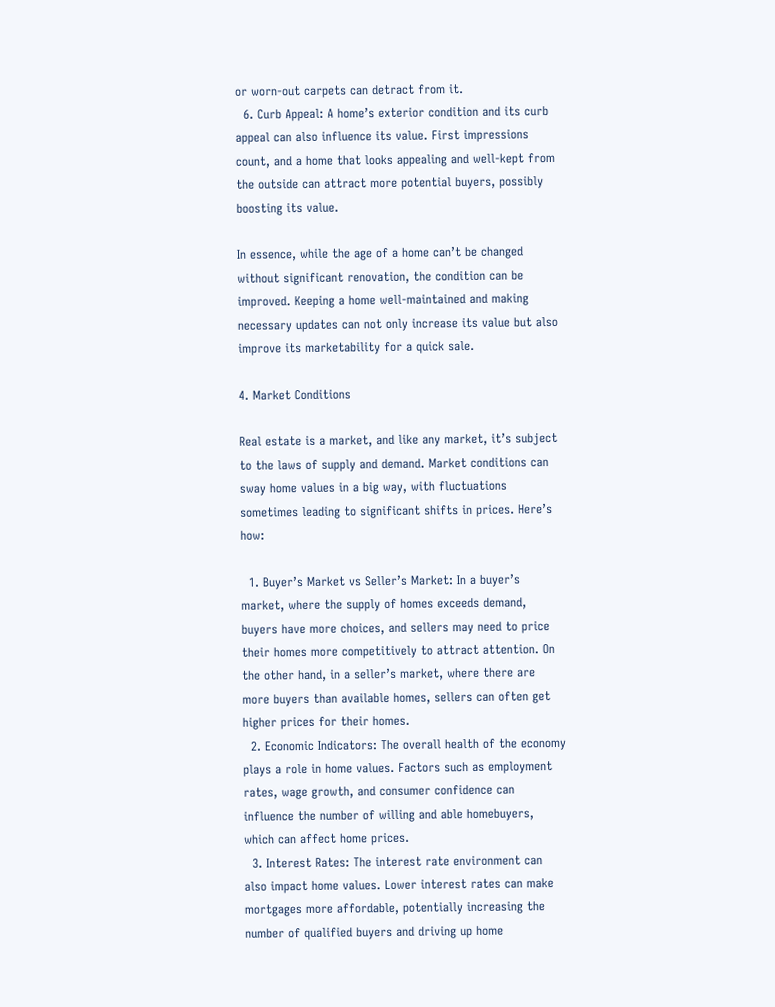or worn-out carpets can detract from it.
  6. Curb Appeal: A home’s exterior condition and its curb appeal can also influence its value. First impressions count, and a home that looks appealing and well-kept from the outside can attract more potential buyers, possibly boosting its value.

In essence, while the age of a home can’t be changed without significant renovation, the condition can be improved. Keeping a home well-maintained and making necessary updates can not only increase its value but also improve its marketability for a quick sale.

4. Market Conditions

Real estate is a market, and like any market, it’s subject to the laws of supply and demand. Market conditions can sway home values in a big way, with fluctuations sometimes leading to significant shifts in prices. Here’s how:

  1. Buyer’s Market vs Seller’s Market: In a buyer’s market, where the supply of homes exceeds demand, buyers have more choices, and sellers may need to price their homes more competitively to attract attention. On the other hand, in a seller’s market, where there are more buyers than available homes, sellers can often get higher prices for their homes.
  2. Economic Indicators: The overall health of the economy plays a role in home values. Factors such as employment rates, wage growth, and consumer confidence can influence the number of willing and able homebuyers, which can affect home prices.
  3. Interest Rates: The interest rate environment can also impact home values. Lower interest rates can make mortgages more affordable, potentially increasing the number of qualified buyers and driving up home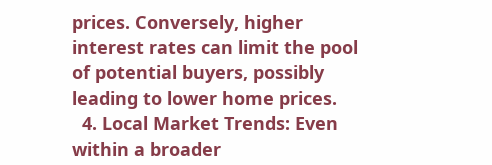prices. Conversely, higher interest rates can limit the pool of potential buyers, possibly leading to lower home prices.
  4. Local Market Trends: Even within a broader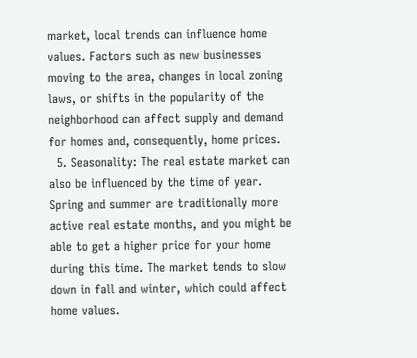market, local trends can influence home values. Factors such as new businesses moving to the area, changes in local zoning laws, or shifts in the popularity of the neighborhood can affect supply and demand for homes and, consequently, home prices.
  5. Seasonality: The real estate market can also be influenced by the time of year. Spring and summer are traditionally more active real estate months, and you might be able to get a higher price for your home during this time. The market tends to slow down in fall and winter, which could affect home values.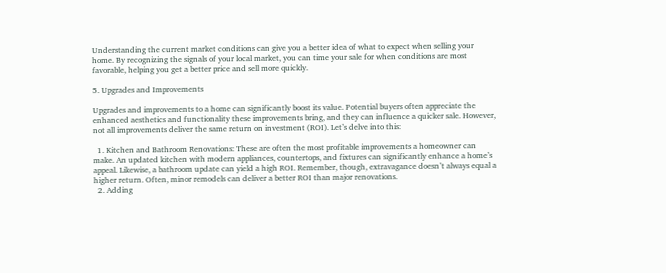Understanding the current market conditions can give you a better idea of what to expect when selling your home. By recognizing the signals of your local market, you can time your sale for when conditions are most favorable, helping you get a better price and sell more quickly.

5. Upgrades and Improvements

Upgrades and improvements to a home can significantly boost its value. Potential buyers often appreciate the enhanced aesthetics and functionality these improvements bring, and they can influence a quicker sale. However, not all improvements deliver the same return on investment (ROI). Let’s delve into this:

  1. Kitchen and Bathroom Renovations: These are often the most profitable improvements a homeowner can make. An updated kitchen with modern appliances, countertops, and fixtures can significantly enhance a home’s appeal. Likewise, a bathroom update can yield a high ROI. Remember, though, extravagance doesn’t always equal a higher return. Often, minor remodels can deliver a better ROI than major renovations.
  2. Adding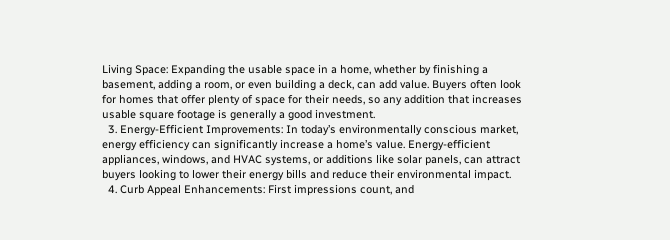Living Space: Expanding the usable space in a home, whether by finishing a basement, adding a room, or even building a deck, can add value. Buyers often look for homes that offer plenty of space for their needs, so any addition that increases usable square footage is generally a good investment.
  3. Energy-Efficient Improvements: In today’s environmentally conscious market, energy efficiency can significantly increase a home’s value. Energy-efficient appliances, windows, and HVAC systems, or additions like solar panels, can attract buyers looking to lower their energy bills and reduce their environmental impact.
  4. Curb Appeal Enhancements: First impressions count, and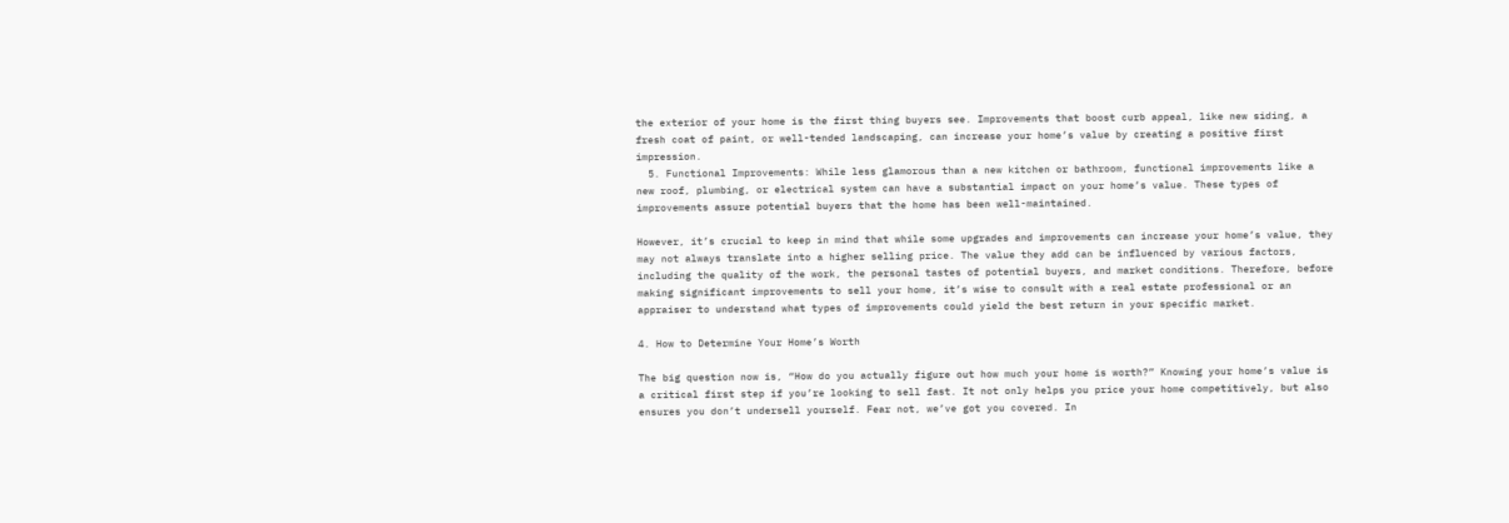the exterior of your home is the first thing buyers see. Improvements that boost curb appeal, like new siding, a fresh coat of paint, or well-tended landscaping, can increase your home’s value by creating a positive first impression.
  5. Functional Improvements: While less glamorous than a new kitchen or bathroom, functional improvements like a new roof, plumbing, or electrical system can have a substantial impact on your home’s value. These types of improvements assure potential buyers that the home has been well-maintained.

However, it’s crucial to keep in mind that while some upgrades and improvements can increase your home’s value, they may not always translate into a higher selling price. The value they add can be influenced by various factors, including the quality of the work, the personal tastes of potential buyers, and market conditions. Therefore, before making significant improvements to sell your home, it’s wise to consult with a real estate professional or an appraiser to understand what types of improvements could yield the best return in your specific market.

4. How to Determine Your Home’s Worth

The big question now is, “How do you actually figure out how much your home is worth?” Knowing your home’s value is a critical first step if you’re looking to sell fast. It not only helps you price your home competitively, but also ensures you don’t undersell yourself. Fear not, we’ve got you covered. In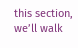this section, we’ll walk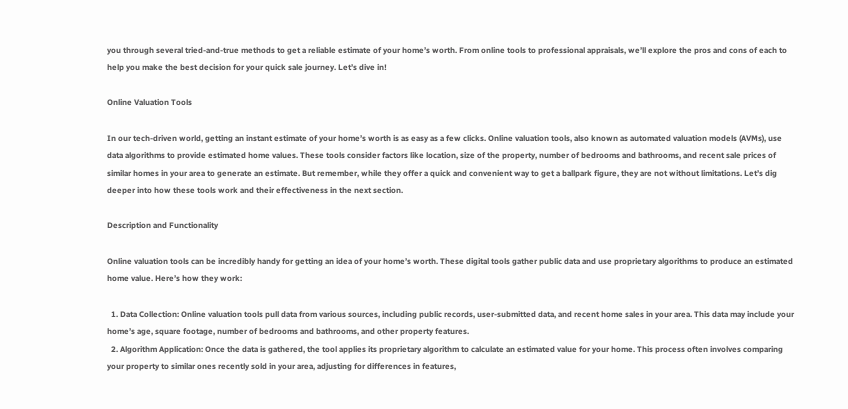you through several tried-and-true methods to get a reliable estimate of your home’s worth. From online tools to professional appraisals, we’ll explore the pros and cons of each to help you make the best decision for your quick sale journey. Let’s dive in!

Online Valuation Tools

In our tech-driven world, getting an instant estimate of your home’s worth is as easy as a few clicks. Online valuation tools, also known as automated valuation models (AVMs), use data algorithms to provide estimated home values. These tools consider factors like location, size of the property, number of bedrooms and bathrooms, and recent sale prices of similar homes in your area to generate an estimate. But remember, while they offer a quick and convenient way to get a ballpark figure, they are not without limitations. Let’s dig deeper into how these tools work and their effectiveness in the next section.

Description and Functionality

Online valuation tools can be incredibly handy for getting an idea of your home’s worth. These digital tools gather public data and use proprietary algorithms to produce an estimated home value. Here’s how they work:

  1. Data Collection: Online valuation tools pull data from various sources, including public records, user-submitted data, and recent home sales in your area. This data may include your home’s age, square footage, number of bedrooms and bathrooms, and other property features.
  2. Algorithm Application: Once the data is gathered, the tool applies its proprietary algorithm to calculate an estimated value for your home. This process often involves comparing your property to similar ones recently sold in your area, adjusting for differences in features,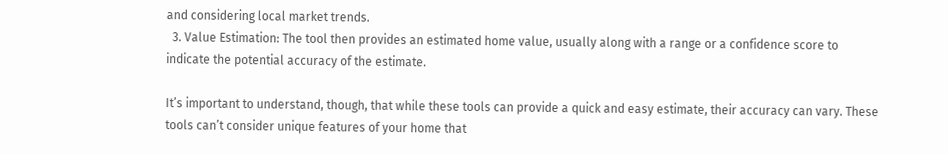and considering local market trends.
  3. Value Estimation: The tool then provides an estimated home value, usually along with a range or a confidence score to indicate the potential accuracy of the estimate.

It’s important to understand, though, that while these tools can provide a quick and easy estimate, their accuracy can vary. These tools can’t consider unique features of your home that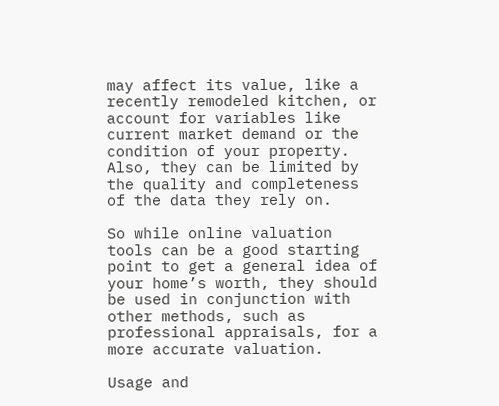may affect its value, like a recently remodeled kitchen, or account for variables like current market demand or the condition of your property. Also, they can be limited by the quality and completeness of the data they rely on.

So while online valuation tools can be a good starting point to get a general idea of your home’s worth, they should be used in conjunction with other methods, such as professional appraisals, for a more accurate valuation.

Usage and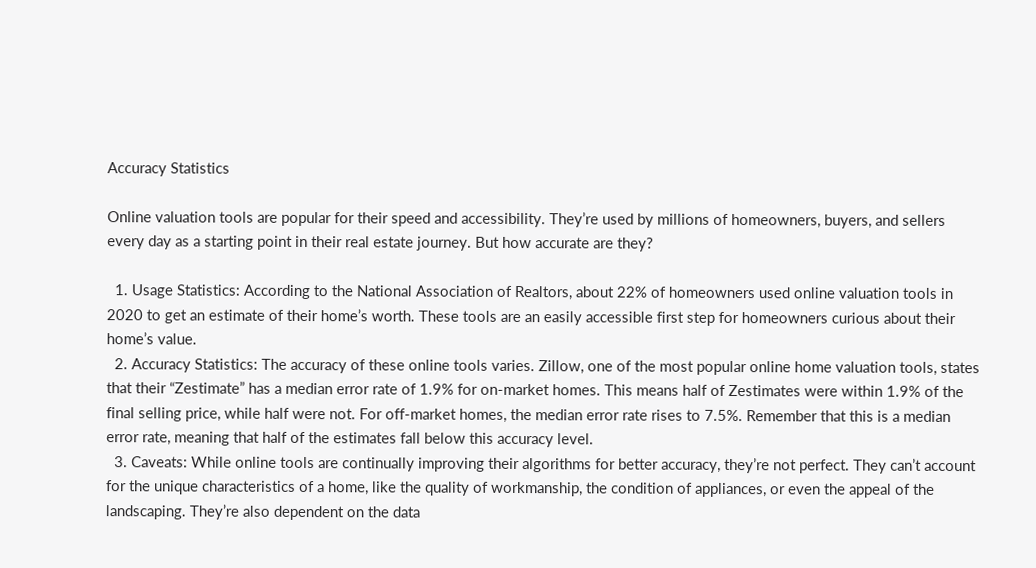Accuracy Statistics

Online valuation tools are popular for their speed and accessibility. They’re used by millions of homeowners, buyers, and sellers every day as a starting point in their real estate journey. But how accurate are they?

  1. Usage Statistics: According to the National Association of Realtors, about 22% of homeowners used online valuation tools in 2020 to get an estimate of their home’s worth. These tools are an easily accessible first step for homeowners curious about their home’s value.
  2. Accuracy Statistics: The accuracy of these online tools varies. Zillow, one of the most popular online home valuation tools, states that their “Zestimate” has a median error rate of 1.9% for on-market homes. This means half of Zestimates were within 1.9% of the final selling price, while half were not. For off-market homes, the median error rate rises to 7.5%. Remember that this is a median error rate, meaning that half of the estimates fall below this accuracy level.
  3. Caveats: While online tools are continually improving their algorithms for better accuracy, they’re not perfect. They can’t account for the unique characteristics of a home, like the quality of workmanship, the condition of appliances, or even the appeal of the landscaping. They’re also dependent on the data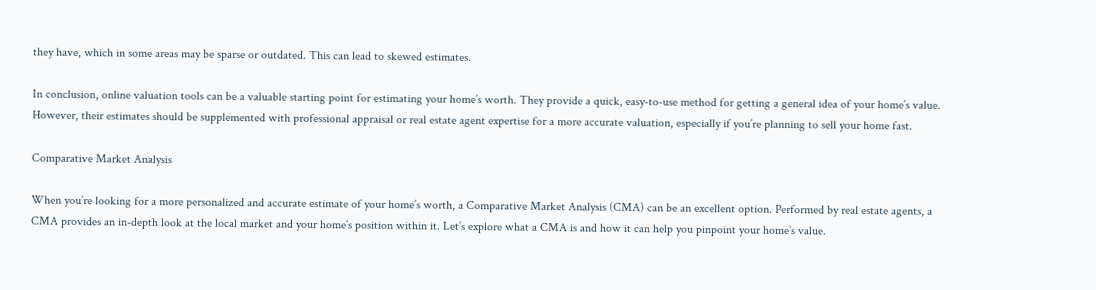they have, which in some areas may be sparse or outdated. This can lead to skewed estimates.

In conclusion, online valuation tools can be a valuable starting point for estimating your home’s worth. They provide a quick, easy-to-use method for getting a general idea of your home’s value. However, their estimates should be supplemented with professional appraisal or real estate agent expertise for a more accurate valuation, especially if you’re planning to sell your home fast.

Comparative Market Analysis

When you’re looking for a more personalized and accurate estimate of your home’s worth, a Comparative Market Analysis (CMA) can be an excellent option. Performed by real estate agents, a CMA provides an in-depth look at the local market and your home’s position within it. Let’s explore what a CMA is and how it can help you pinpoint your home’s value.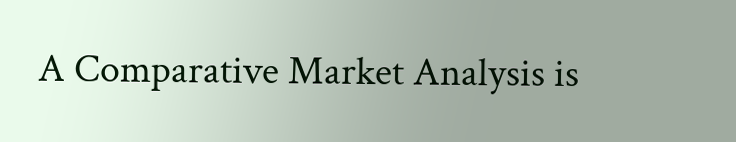A Comparative Market Analysis is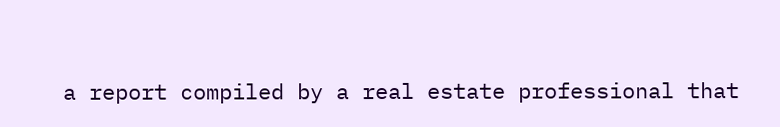a report compiled by a real estate professional that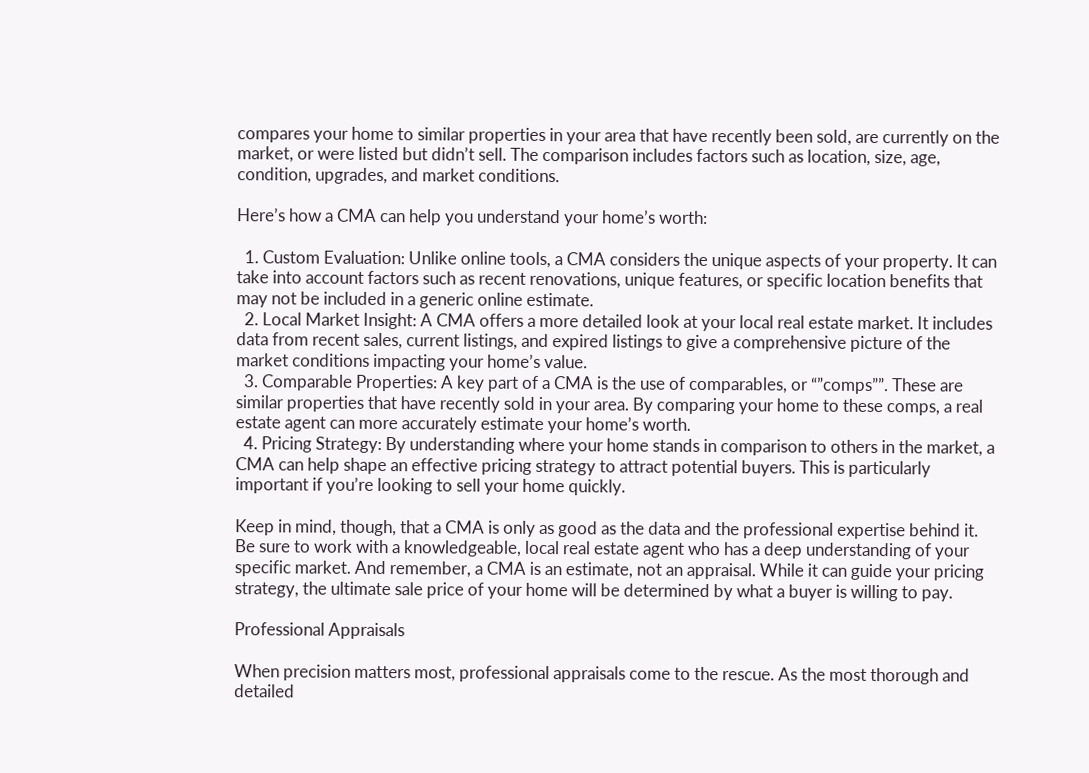compares your home to similar properties in your area that have recently been sold, are currently on the market, or were listed but didn’t sell. The comparison includes factors such as location, size, age, condition, upgrades, and market conditions.

Here’s how a CMA can help you understand your home’s worth:

  1. Custom Evaluation: Unlike online tools, a CMA considers the unique aspects of your property. It can take into account factors such as recent renovations, unique features, or specific location benefits that may not be included in a generic online estimate.
  2. Local Market Insight: A CMA offers a more detailed look at your local real estate market. It includes data from recent sales, current listings, and expired listings to give a comprehensive picture of the market conditions impacting your home’s value.
  3. Comparable Properties: A key part of a CMA is the use of comparables, or “”comps””. These are similar properties that have recently sold in your area. By comparing your home to these comps, a real estate agent can more accurately estimate your home’s worth.
  4. Pricing Strategy: By understanding where your home stands in comparison to others in the market, a CMA can help shape an effective pricing strategy to attract potential buyers. This is particularly important if you’re looking to sell your home quickly.

Keep in mind, though, that a CMA is only as good as the data and the professional expertise behind it. Be sure to work with a knowledgeable, local real estate agent who has a deep understanding of your specific market. And remember, a CMA is an estimate, not an appraisal. While it can guide your pricing strategy, the ultimate sale price of your home will be determined by what a buyer is willing to pay.

Professional Appraisals

When precision matters most, professional appraisals come to the rescue. As the most thorough and detailed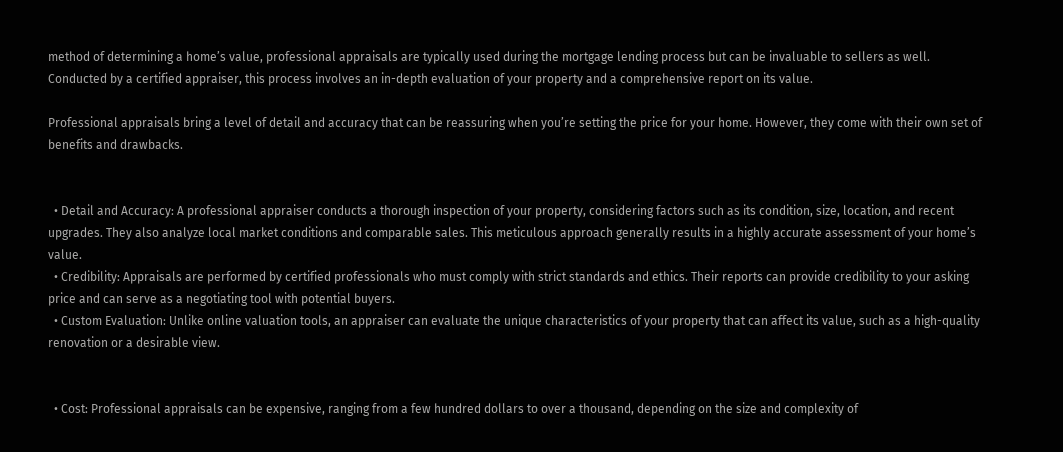method of determining a home’s value, professional appraisals are typically used during the mortgage lending process but can be invaluable to sellers as well. Conducted by a certified appraiser, this process involves an in-depth evaluation of your property and a comprehensive report on its value.

Professional appraisals bring a level of detail and accuracy that can be reassuring when you’re setting the price for your home. However, they come with their own set of benefits and drawbacks.


  • Detail and Accuracy: A professional appraiser conducts a thorough inspection of your property, considering factors such as its condition, size, location, and recent upgrades. They also analyze local market conditions and comparable sales. This meticulous approach generally results in a highly accurate assessment of your home’s value.
  • Credibility: Appraisals are performed by certified professionals who must comply with strict standards and ethics. Their reports can provide credibility to your asking price and can serve as a negotiating tool with potential buyers.
  • Custom Evaluation: Unlike online valuation tools, an appraiser can evaluate the unique characteristics of your property that can affect its value, such as a high-quality renovation or a desirable view.


  • Cost: Professional appraisals can be expensive, ranging from a few hundred dollars to over a thousand, depending on the size and complexity of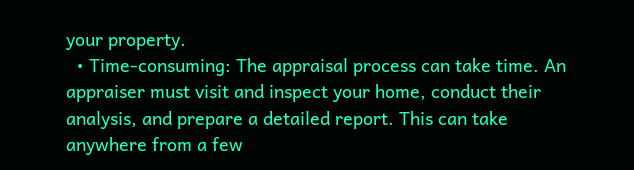your property.
  • Time-consuming: The appraisal process can take time. An appraiser must visit and inspect your home, conduct their analysis, and prepare a detailed report. This can take anywhere from a few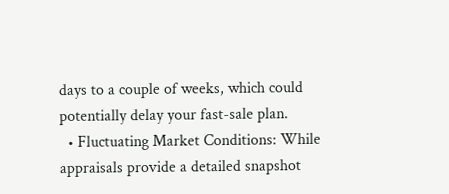days to a couple of weeks, which could potentially delay your fast-sale plan.
  • Fluctuating Market Conditions: While appraisals provide a detailed snapshot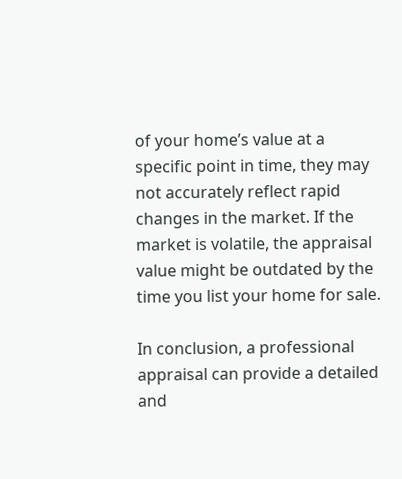of your home’s value at a specific point in time, they may not accurately reflect rapid changes in the market. If the market is volatile, the appraisal value might be outdated by the time you list your home for sale.

In conclusion, a professional appraisal can provide a detailed and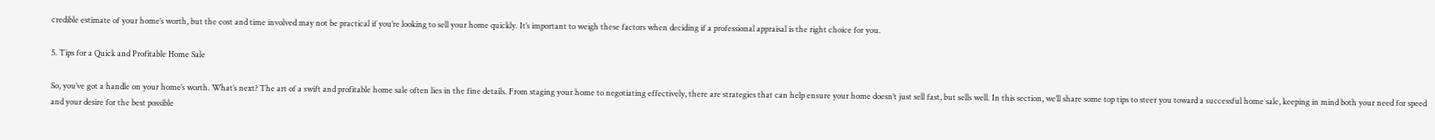credible estimate of your home’s worth, but the cost and time involved may not be practical if you’re looking to sell your home quickly. It’s important to weigh these factors when deciding if a professional appraisal is the right choice for you.

5. Tips for a Quick and Profitable Home Sale

So, you’ve got a handle on your home’s worth. What’s next? The art of a swift and profitable home sale often lies in the fine details. From staging your home to negotiating effectively, there are strategies that can help ensure your home doesn’t just sell fast, but sells well. In this section, we’ll share some top tips to steer you toward a successful home sale, keeping in mind both your need for speed and your desire for the best possible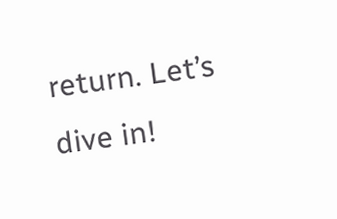return. Let’s dive in!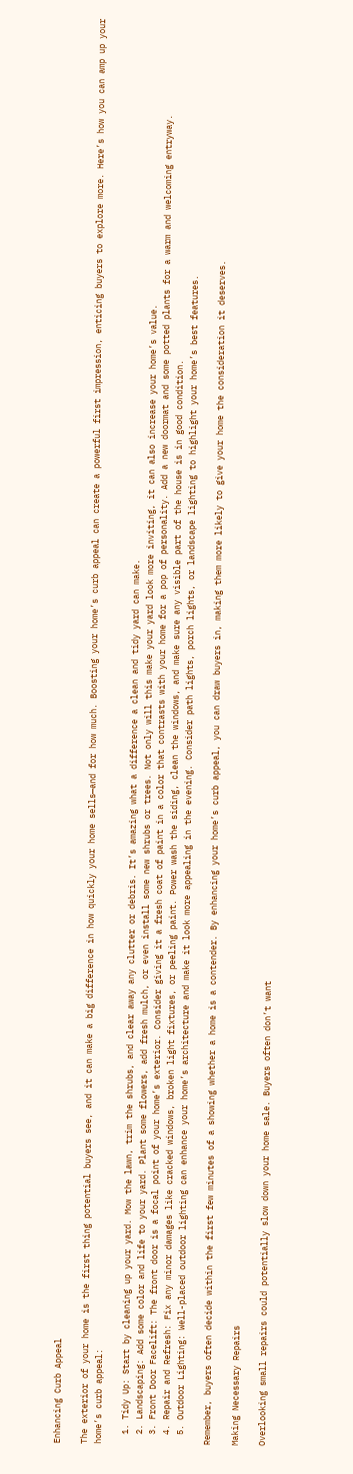Enhancing Curb Appeal

The exterior of your home is the first thing potential buyers see, and it can make a big difference in how quickly your home sells—and for how much. Boosting your home’s curb appeal can create a powerful first impression, enticing buyers to explore more. Here’s how you can amp up your home’s curb appeal:

  1. Tidy Up: Start by cleaning up your yard. Mow the lawn, trim the shrubs, and clear away any clutter or debris. It’s amazing what a difference a clean and tidy yard can make.
  2. Landscaping: Add some color and life to your yard. Plant some flowers, add fresh mulch, or even install some new shrubs or trees. Not only will this make your yard look more inviting, it can also increase your home’s value.
  3. Front Door Facelift: The front door is a focal point of your home’s exterior. Consider giving it a fresh coat of paint in a color that contrasts with your home for a pop of personality. Add a new doormat and some potted plants for a warm and welcoming entryway.
  4. Repair and Refresh: Fix any minor damages like cracked windows, broken light fixtures, or peeling paint. Power wash the siding, clean the windows, and make sure any visible part of the house is in good condition.
  5. Outdoor Lighting: Well-placed outdoor lighting can enhance your home’s architecture and make it look more appealing in the evening. Consider path lights, porch lights, or landscape lighting to highlight your home’s best features.

Remember, buyers often decide within the first few minutes of a showing whether a home is a contender. By enhancing your home’s curb appeal, you can draw buyers in, making them more likely to give your home the consideration it deserves.

Making Necessary Repairs

Overlooking small repairs could potentially slow down your home sale. Buyers often don’t want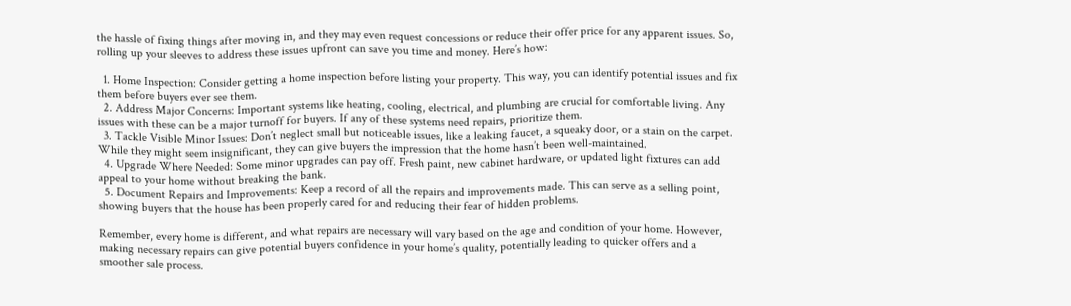the hassle of fixing things after moving in, and they may even request concessions or reduce their offer price for any apparent issues. So, rolling up your sleeves to address these issues upfront can save you time and money. Here’s how:

  1. Home Inspection: Consider getting a home inspection before listing your property. This way, you can identify potential issues and fix them before buyers ever see them.
  2. Address Major Concerns: Important systems like heating, cooling, electrical, and plumbing are crucial for comfortable living. Any issues with these can be a major turnoff for buyers. If any of these systems need repairs, prioritize them.
  3. Tackle Visible Minor Issues: Don’t neglect small but noticeable issues, like a leaking faucet, a squeaky door, or a stain on the carpet. While they might seem insignificant, they can give buyers the impression that the home hasn’t been well-maintained.
  4. Upgrade Where Needed: Some minor upgrades can pay off. Fresh paint, new cabinet hardware, or updated light fixtures can add appeal to your home without breaking the bank.
  5. Document Repairs and Improvements: Keep a record of all the repairs and improvements made. This can serve as a selling point, showing buyers that the house has been properly cared for and reducing their fear of hidden problems.

Remember, every home is different, and what repairs are necessary will vary based on the age and condition of your home. However, making necessary repairs can give potential buyers confidence in your home’s quality, potentially leading to quicker offers and a smoother sale process.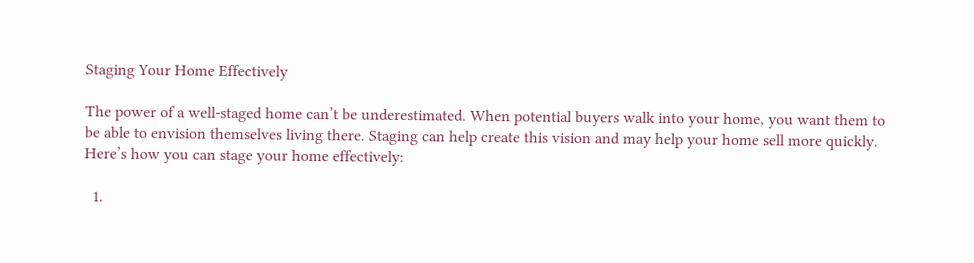Staging Your Home Effectively

The power of a well-staged home can’t be underestimated. When potential buyers walk into your home, you want them to be able to envision themselves living there. Staging can help create this vision and may help your home sell more quickly. Here’s how you can stage your home effectively:

  1.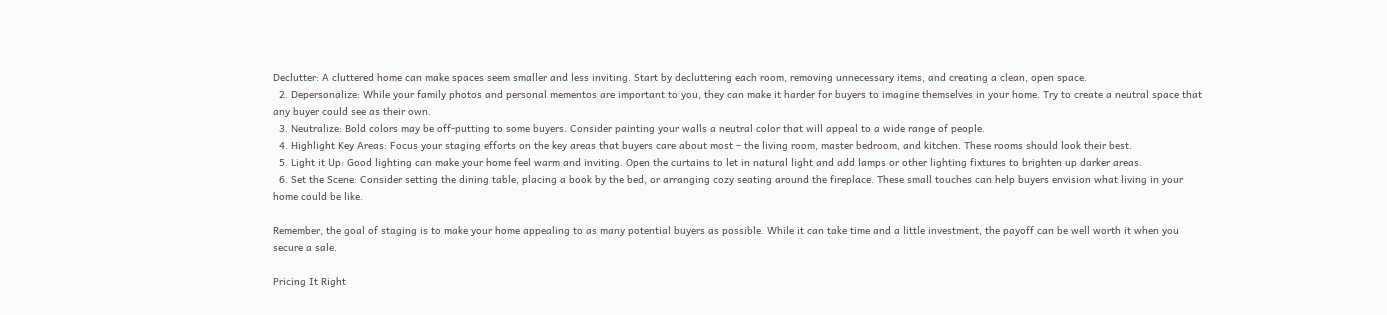Declutter: A cluttered home can make spaces seem smaller and less inviting. Start by decluttering each room, removing unnecessary items, and creating a clean, open space.
  2. Depersonalize: While your family photos and personal mementos are important to you, they can make it harder for buyers to imagine themselves in your home. Try to create a neutral space that any buyer could see as their own.
  3. Neutralize: Bold colors may be off-putting to some buyers. Consider painting your walls a neutral color that will appeal to a wide range of people.
  4. Highlight Key Areas: Focus your staging efforts on the key areas that buyers care about most – the living room, master bedroom, and kitchen. These rooms should look their best.
  5. Light it Up: Good lighting can make your home feel warm and inviting. Open the curtains to let in natural light and add lamps or other lighting fixtures to brighten up darker areas.
  6. Set the Scene: Consider setting the dining table, placing a book by the bed, or arranging cozy seating around the fireplace. These small touches can help buyers envision what living in your home could be like.

Remember, the goal of staging is to make your home appealing to as many potential buyers as possible. While it can take time and a little investment, the payoff can be well worth it when you secure a sale.

Pricing It Right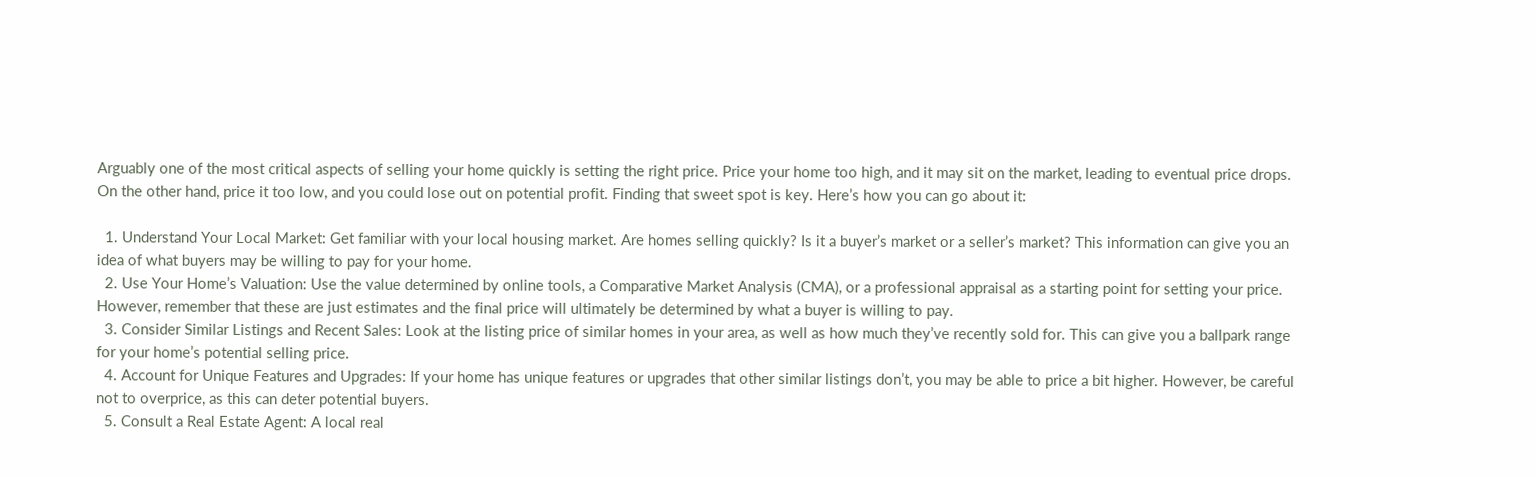Arguably one of the most critical aspects of selling your home quickly is setting the right price. Price your home too high, and it may sit on the market, leading to eventual price drops. On the other hand, price it too low, and you could lose out on potential profit. Finding that sweet spot is key. Here’s how you can go about it:

  1. Understand Your Local Market: Get familiar with your local housing market. Are homes selling quickly? Is it a buyer’s market or a seller’s market? This information can give you an idea of what buyers may be willing to pay for your home.
  2. Use Your Home’s Valuation: Use the value determined by online tools, a Comparative Market Analysis (CMA), or a professional appraisal as a starting point for setting your price. However, remember that these are just estimates and the final price will ultimately be determined by what a buyer is willing to pay.
  3. Consider Similar Listings and Recent Sales: Look at the listing price of similar homes in your area, as well as how much they’ve recently sold for. This can give you a ballpark range for your home’s potential selling price.
  4. Account for Unique Features and Upgrades: If your home has unique features or upgrades that other similar listings don’t, you may be able to price a bit higher. However, be careful not to overprice, as this can deter potential buyers.
  5. Consult a Real Estate Agent: A local real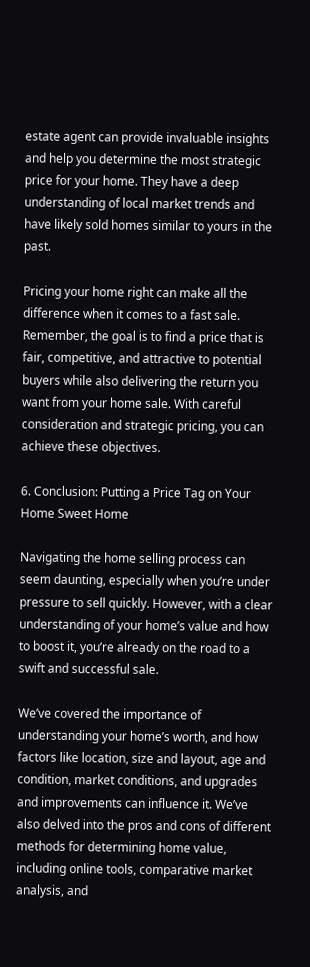estate agent can provide invaluable insights and help you determine the most strategic price for your home. They have a deep understanding of local market trends and have likely sold homes similar to yours in the past.

Pricing your home right can make all the difference when it comes to a fast sale. Remember, the goal is to find a price that is fair, competitive, and attractive to potential buyers while also delivering the return you want from your home sale. With careful consideration and strategic pricing, you can achieve these objectives.

6. Conclusion: Putting a Price Tag on Your Home Sweet Home

Navigating the home selling process can seem daunting, especially when you’re under pressure to sell quickly. However, with a clear understanding of your home’s value and how to boost it, you’re already on the road to a swift and successful sale.

We’ve covered the importance of understanding your home’s worth, and how factors like location, size and layout, age and condition, market conditions, and upgrades and improvements can influence it. We’ve also delved into the pros and cons of different methods for determining home value, including online tools, comparative market analysis, and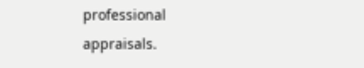professional appraisals.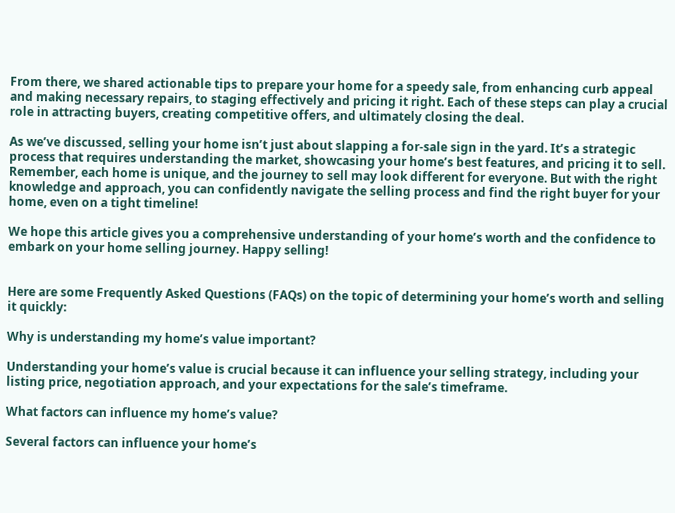From there, we shared actionable tips to prepare your home for a speedy sale, from enhancing curb appeal and making necessary repairs, to staging effectively and pricing it right. Each of these steps can play a crucial role in attracting buyers, creating competitive offers, and ultimately closing the deal.

As we’ve discussed, selling your home isn’t just about slapping a for-sale sign in the yard. It’s a strategic process that requires understanding the market, showcasing your home’s best features, and pricing it to sell. Remember, each home is unique, and the journey to sell may look different for everyone. But with the right knowledge and approach, you can confidently navigate the selling process and find the right buyer for your home, even on a tight timeline!

We hope this article gives you a comprehensive understanding of your home’s worth and the confidence to embark on your home selling journey. Happy selling!


Here are some Frequently Asked Questions (FAQs) on the topic of determining your home’s worth and selling it quickly:

Why is understanding my home’s value important?

Understanding your home’s value is crucial because it can influence your selling strategy, including your listing price, negotiation approach, and your expectations for the sale’s timeframe.

What factors can influence my home’s value?

Several factors can influence your home’s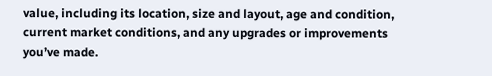value, including its location, size and layout, age and condition, current market conditions, and any upgrades or improvements you’ve made.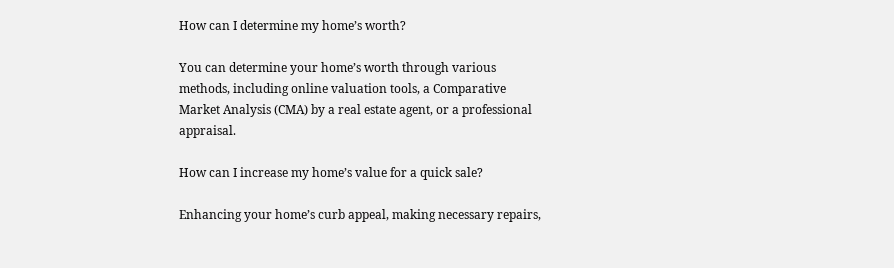How can I determine my home’s worth?

You can determine your home’s worth through various methods, including online valuation tools, a Comparative Market Analysis (CMA) by a real estate agent, or a professional appraisal.

How can I increase my home’s value for a quick sale?

Enhancing your home’s curb appeal, making necessary repairs,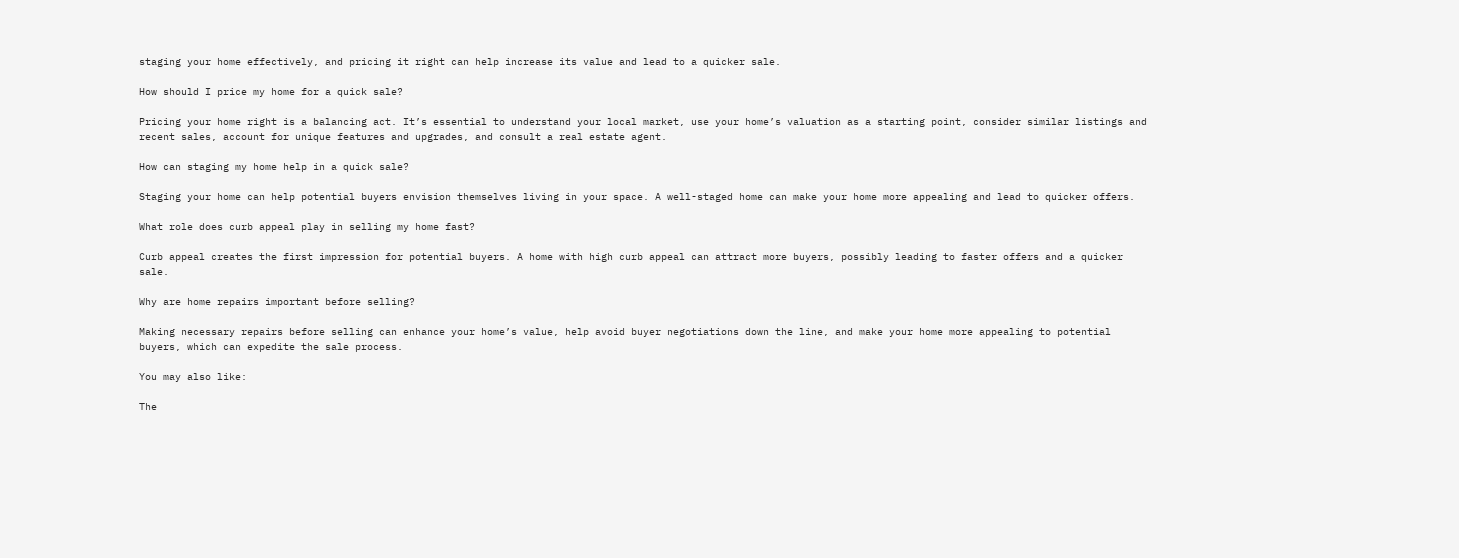staging your home effectively, and pricing it right can help increase its value and lead to a quicker sale.

How should I price my home for a quick sale?

Pricing your home right is a balancing act. It’s essential to understand your local market, use your home’s valuation as a starting point, consider similar listings and recent sales, account for unique features and upgrades, and consult a real estate agent.

How can staging my home help in a quick sale?

Staging your home can help potential buyers envision themselves living in your space. A well-staged home can make your home more appealing and lead to quicker offers.

What role does curb appeal play in selling my home fast?

Curb appeal creates the first impression for potential buyers. A home with high curb appeal can attract more buyers, possibly leading to faster offers and a quicker sale.

Why are home repairs important before selling?

Making necessary repairs before selling can enhance your home’s value, help avoid buyer negotiations down the line, and make your home more appealing to potential buyers, which can expedite the sale process.

You may also like:

The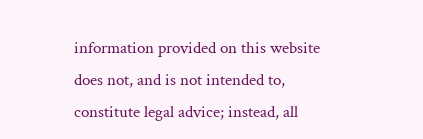information provided on this website does not, and is not intended to, constitute legal advice; instead, all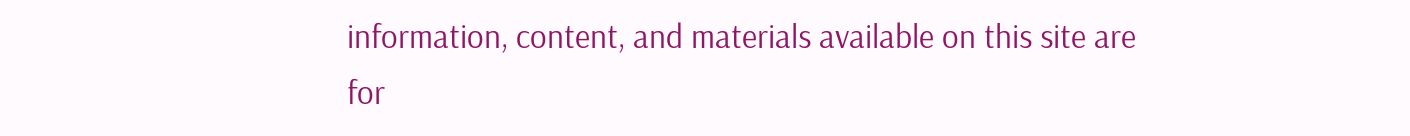information, content, and materials available on this site are for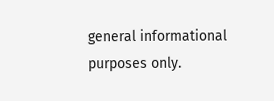general informational purposes only.